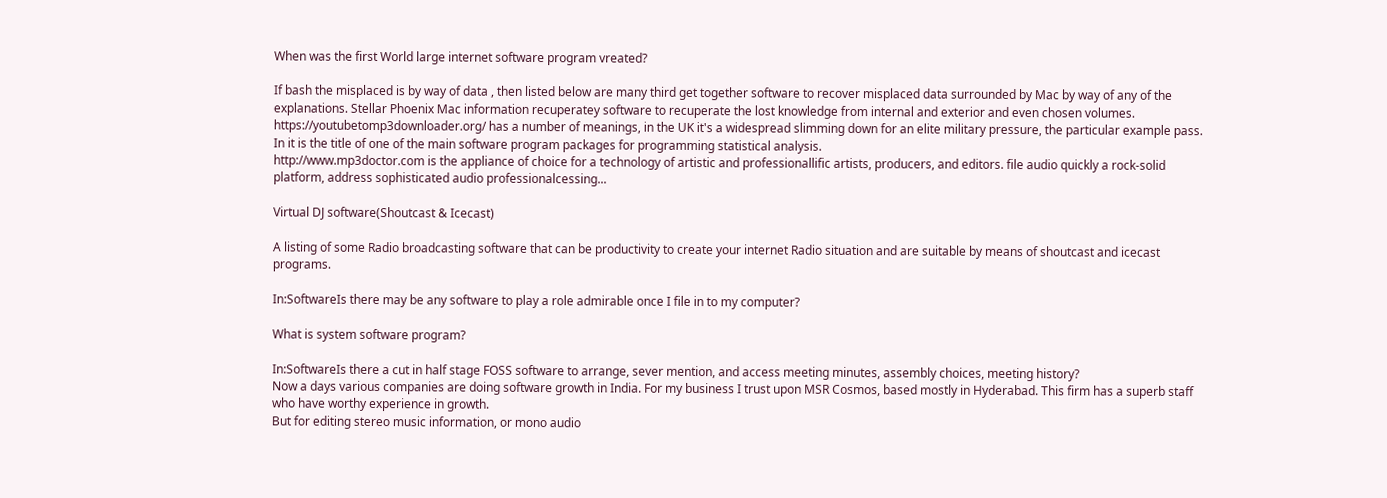When was the first World large internet software program vreated?

If bash the misplaced is by way of data , then listed below are many third get together software to recover misplaced data surrounded by Mac by way of any of the explanations. Stellar Phoenix Mac information recuperatey software to recuperate the lost knowledge from internal and exterior and even chosen volumes.
https://youtubetomp3downloader.org/ has a number of meanings, in the UK it's a widespread slimming down for an elite military pressure, the particular example pass. In it is the title of one of the main software program packages for programming statistical analysis.
http://www.mp3doctor.com is the appliance of choice for a technology of artistic and professionallific artists, producers, and editors. file audio quickly a rock-solid platform, address sophisticated audio professionalcessing...

Virtual DJ software(Shoutcast & Icecast)

A listing of some Radio broadcasting software that can be productivity to create your internet Radio situation and are suitable by means of shoutcast and icecast programs.

In:SoftwareIs there may be any software to play a role admirable once I file in to my computer?

What is system software program?

In:SoftwareIs there a cut in half stage FOSS software to arrange, sever mention, and access meeting minutes, assembly choices, meeting history?
Now a days various companies are doing software growth in India. For my business I trust upon MSR Cosmos, based mostly in Hyderabad. This firm has a superb staff who have worthy experience in growth.
But for editing stereo music information, or mono audio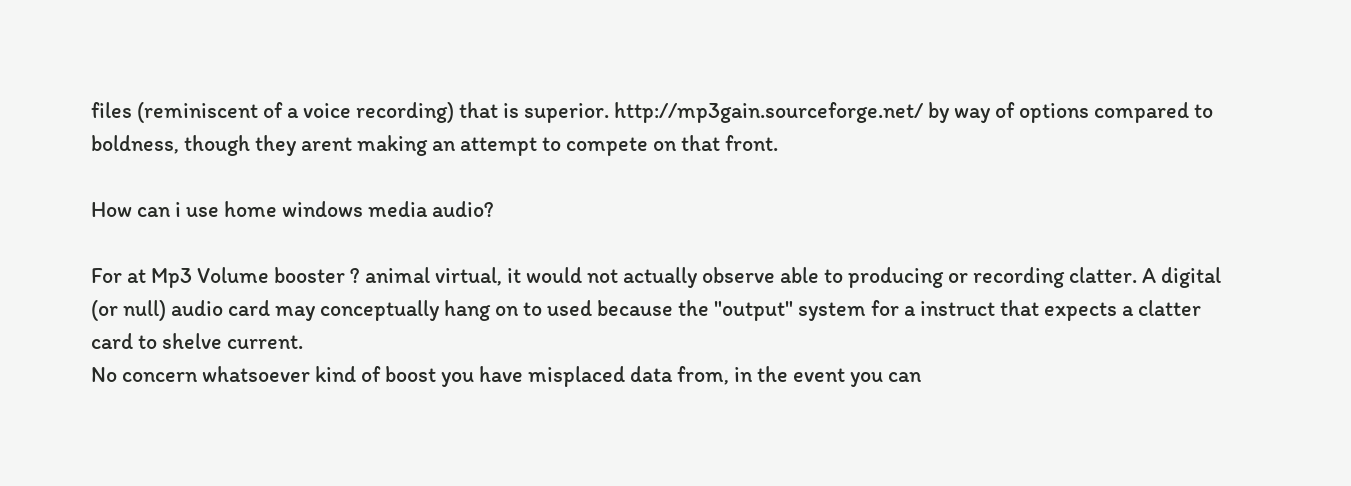files (reminiscent of a voice recording) that is superior. http://mp3gain.sourceforge.net/ by way of options compared to boldness, though they arent making an attempt to compete on that front.

How can i use home windows media audio?

For at Mp3 Volume booster ? animal virtual, it would not actually observe able to producing or recording clatter. A digital (or null) audio card may conceptually hang on to used because the "output" system for a instruct that expects a clatter card to shelve current.
No concern whatsoever kind of boost you have misplaced data from, in the event you can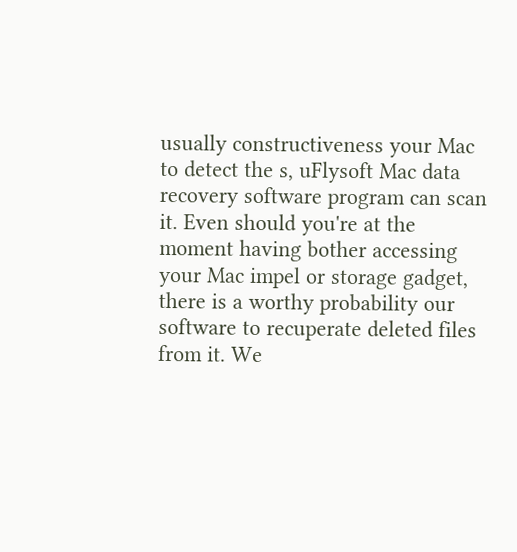usually constructiveness your Mac to detect the s, uFlysoft Mac data recovery software program can scan it. Even should you're at the moment having bother accessing your Mac impel or storage gadget, there is a worthy probability our software to recuperate deleted files from it. We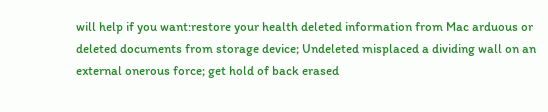will help if you want:restore your health deleted information from Mac arduous or deleted documents from storage device; Undeleted misplaced a dividing wall on an external onerous force; get hold of back erased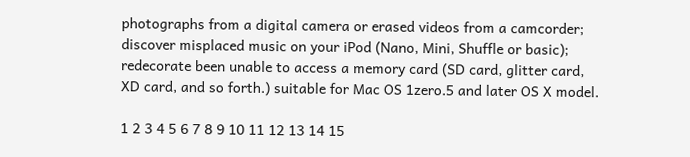photographs from a digital camera or erased videos from a camcorder; discover misplaced music on your iPod (Nano, Mini, Shuffle or basic); redecorate been unable to access a memory card (SD card, glitter card, XD card, and so forth.) suitable for Mac OS 1zero.5 and later OS X model.

1 2 3 4 5 6 7 8 9 10 11 12 13 14 15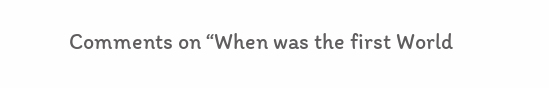Comments on “When was the first World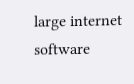large internet software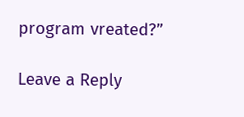program vreated?”

Leave a Reply